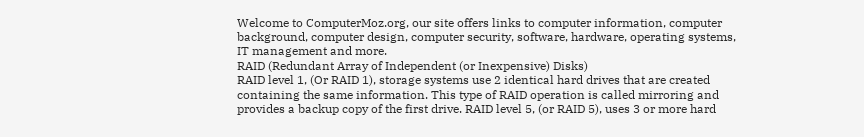Welcome to ComputerMoz.org, our site offers links to computer information, computer background, computer design, computer security, software, hardware, operating systems, IT management and more.
RAID (Redundant Array of Independent (or Inexpensive) Disks)
RAID level 1, (Or RAID 1), storage systems use 2 identical hard drives that are created containing the same information. This type of RAID operation is called mirroring and provides a backup copy of the first drive. RAID level 5, (or RAID 5), uses 3 or more hard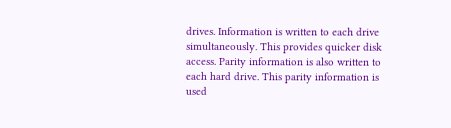drives. Information is written to each drive simultaneously. This provides quicker disk access. Parity information is also written to each hard drive. This parity information is used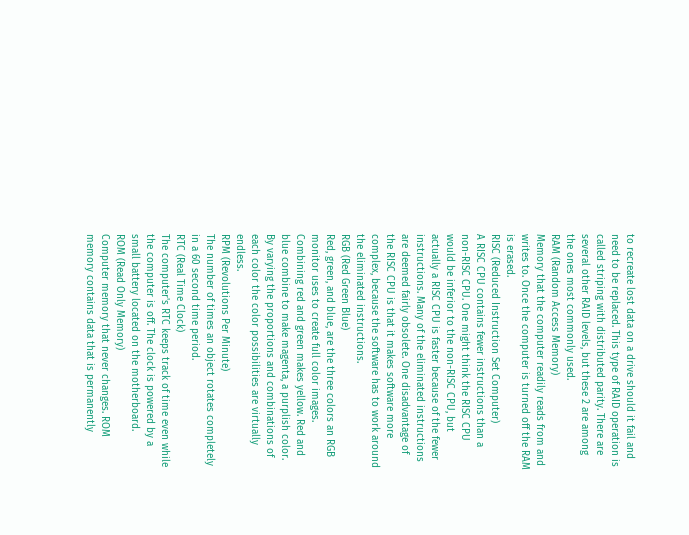to recreate lost data on a drive should it fail and need to be replaced. This type of RAID operation is called striping with distributed parity. There are several other RAID levels, but these 2 are among the ones most commonly used.
RAM (Random Access Memory)
Memory that the computer readily reads from and writes to. Once the computer is turned off the RAM is erased.
RISC (Reduced Instruction Set Computer)
A RISC CPU contains fewer instructions than a non-RISC CPU. One might think the RISC CPU would be inferior to the non-RISC CPU, but actually a RISC CPU is faster because of the fewer instructions. Many of the eliminated instructions are deemed fairly obsolete. One disadvantage of the RISC CPU is that it makes software more complex, because the software has to work around the eliminated instructions.
RGB (Red Green Blue)
Red, green, and blue, are the three colors an RGB monitor uses to create full color images. Combining red and green makes yellow. Red and blue combine to make magenta, a purplish color. By varying the proportions and combinations of each color the color possibilities are virtually endless.
RPM (Revolutions Per Minute)
The number of times an object rotates completely in a 60 second time period.
RTC (Real Time Clock)
The computer's RTC keeps track of time even while the computer is off. The clock is powered by a small battery located on the motherboard.
ROM (Read Only Memory)
Computer memory that never changes. ROM memory contains data that is permanently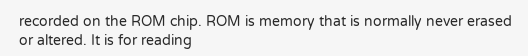recorded on the ROM chip. ROM is memory that is normally never erased or altered. It is for reading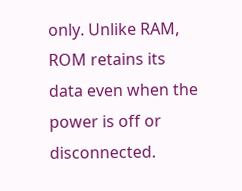only. Unlike RAM, ROM retains its data even when the power is off or disconnected.